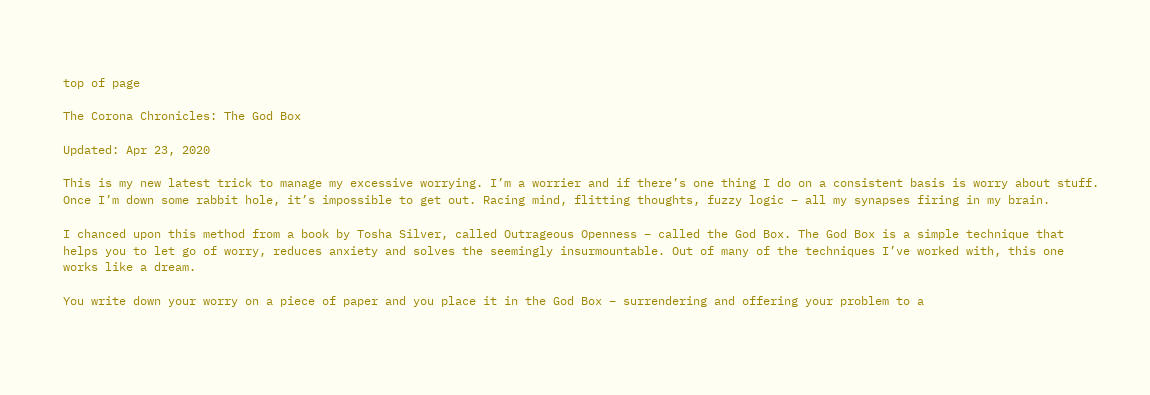top of page

The Corona Chronicles: The God Box

Updated: Apr 23, 2020

This is my new latest trick to manage my excessive worrying. I’m a worrier and if there’s one thing I do on a consistent basis is worry about stuff. Once I’m down some rabbit hole, it’s impossible to get out. Racing mind, flitting thoughts, fuzzy logic – all my synapses firing in my brain.

I chanced upon this method from a book by Tosha Silver, called Outrageous Openness – called the God Box. The God Box is a simple technique that helps you to let go of worry, reduces anxiety and solves the seemingly insurmountable. Out of many of the techniques I’ve worked with, this one works like a dream.

You write down your worry on a piece of paper and you place it in the God Box – surrendering and offering your problem to a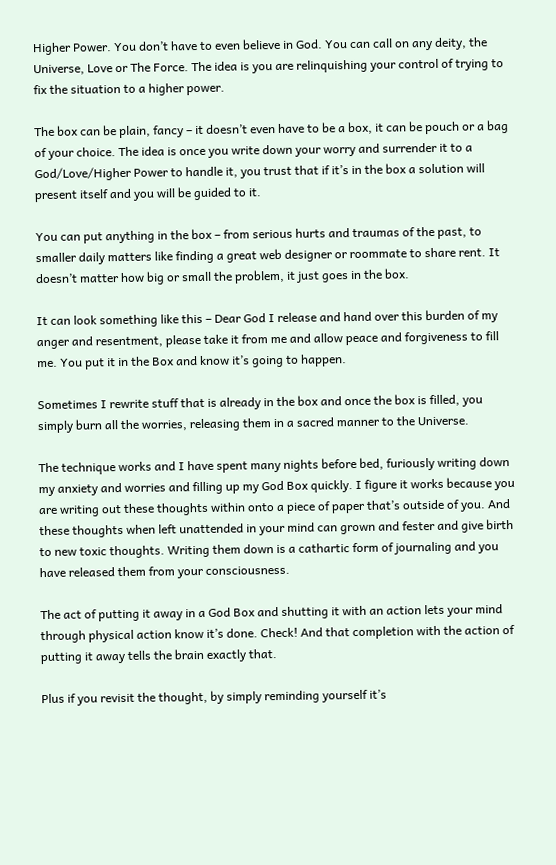Higher Power. You don’t have to even believe in God. You can call on any deity, the Universe, Love or The Force. The idea is you are relinquishing your control of trying to fix the situation to a higher power.

The box can be plain, fancy – it doesn’t even have to be a box, it can be pouch or a bag of your choice. The idea is once you write down your worry and surrender it to a God/Love/Higher Power to handle it, you trust that if it’s in the box a solution will present itself and you will be guided to it.

You can put anything in the box – from serious hurts and traumas of the past, to smaller daily matters like finding a great web designer or roommate to share rent. It doesn’t matter how big or small the problem, it just goes in the box.

It can look something like this – Dear God I release and hand over this burden of my anger and resentment, please take it from me and allow peace and forgiveness to fill me. You put it in the Box and know it’s going to happen.

Sometimes I rewrite stuff that is already in the box and once the box is filled, you simply burn all the worries, releasing them in a sacred manner to the Universe.

The technique works and I have spent many nights before bed, furiously writing down my anxiety and worries and filling up my God Box quickly. I figure it works because you are writing out these thoughts within onto a piece of paper that’s outside of you. And these thoughts when left unattended in your mind can grown and fester and give birth to new toxic thoughts. Writing them down is a cathartic form of journaling and you have released them from your consciousness.

The act of putting it away in a God Box and shutting it with an action lets your mind through physical action know it’s done. Check! And that completion with the action of putting it away tells the brain exactly that.

Plus if you revisit the thought, by simply reminding yourself it’s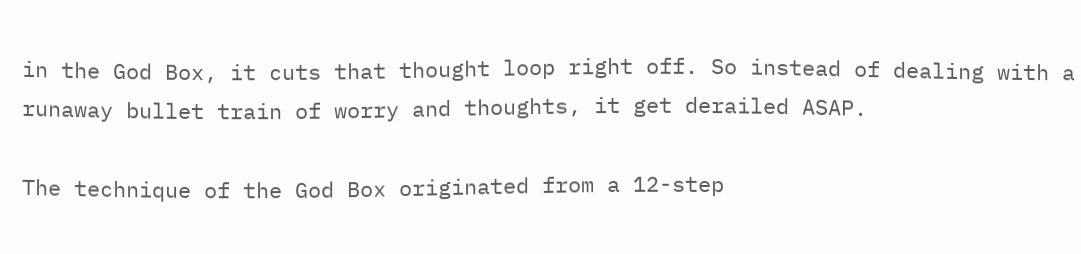in the God Box, it cuts that thought loop right off. So instead of dealing with a runaway bullet train of worry and thoughts, it get derailed ASAP.

The technique of the God Box originated from a 12-step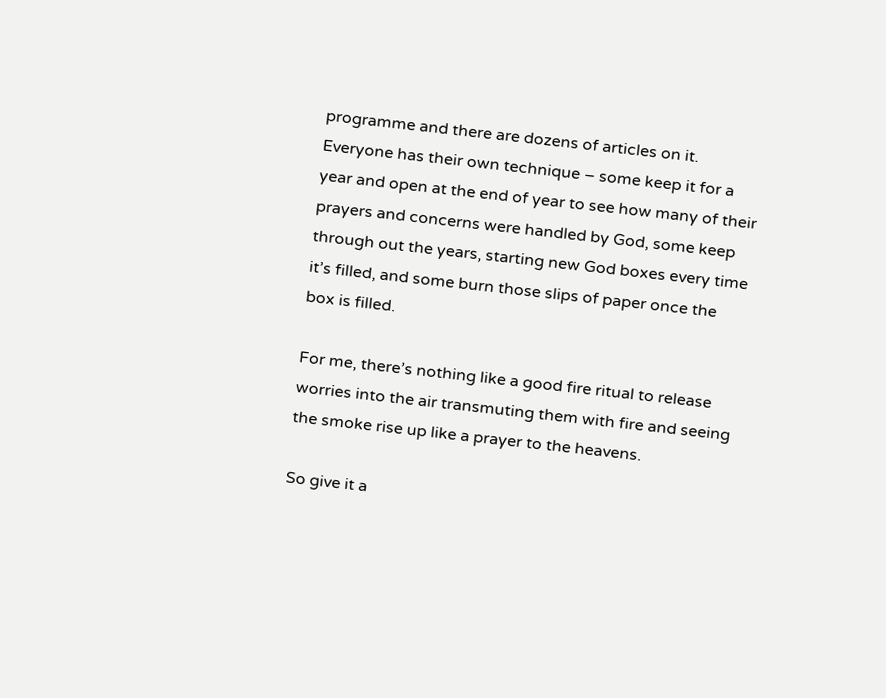programme and there are dozens of articles on it. Everyone has their own technique – some keep it for a year and open at the end of year to see how many of their prayers and concerns were handled by God, some keep through out the years, starting new God boxes every time it’s filled, and some burn those slips of paper once the box is filled.

For me, there’s nothing like a good fire ritual to release worries into the air transmuting them with fire and seeing the smoke rise up like a prayer to the heavens.

So give it a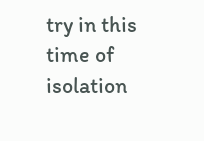try in this time of isolation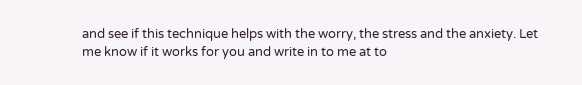and see if this technique helps with the worry, the stress and the anxiety. Let me know if it works for you and write in to me at to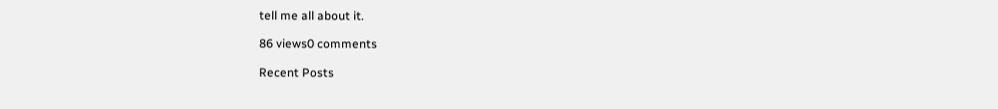tell me all about it.

86 views0 comments

Recent Posts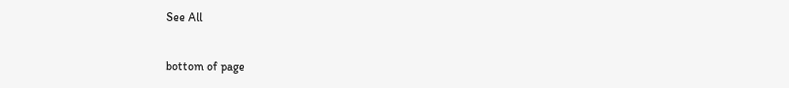See All


bottom of page